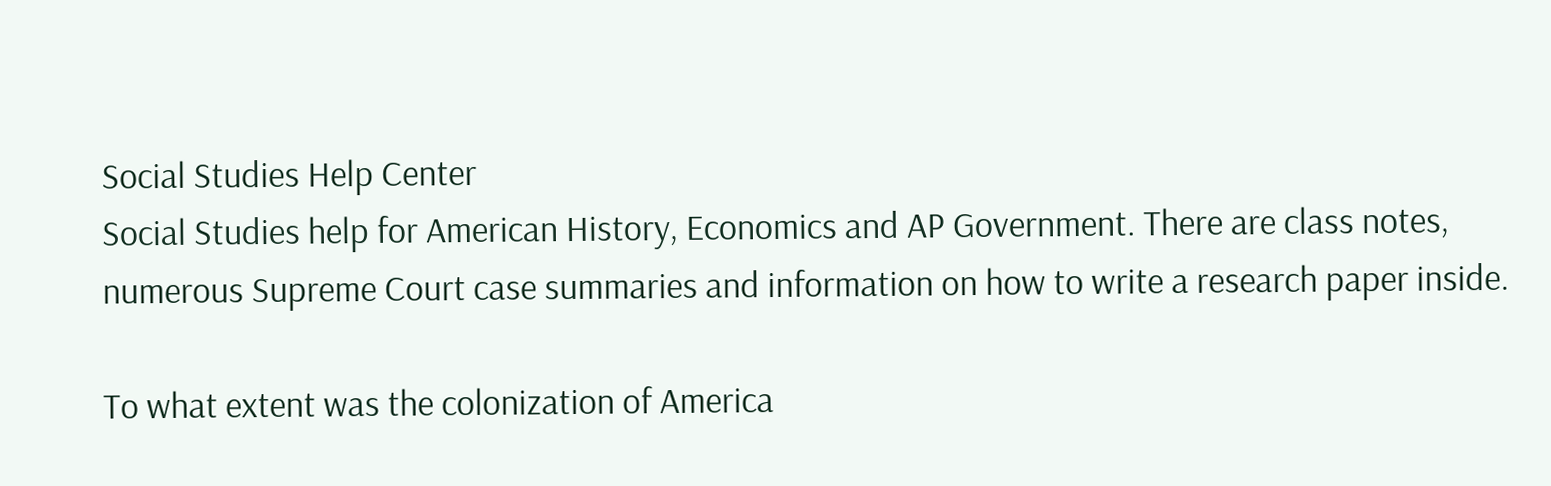Social Studies Help Center
Social Studies help for American History, Economics and AP Government. There are class notes, numerous Supreme Court case summaries and information on how to write a research paper inside.

To what extent was the colonization of America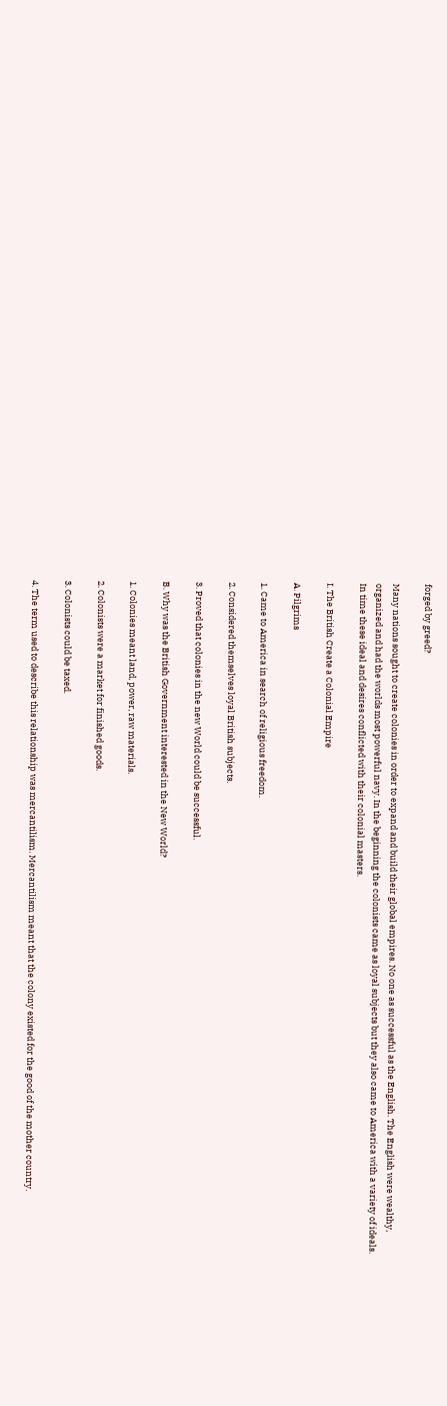forged by greed?

Many nations sought to create colonies in order to expand and build their global empires. No one as successful as the English. The English were wealthy, organized and had the worlds most powerful navy. In the beginning the colonists came as loyal subjects but they also came to America with a variety of ideals. In time these ideal and desires conflicted with their colonial masters.

I. The British Create a Colonial Empire

A. Pilgrims

1. Came to America in search of religious freedom.

2. Considered themselves loyal British subjects.

3. Proved that colonies in the new World could be successful.

B. Why was the British Government interested in the New World?

1. Colonies meant land, power, raw materials.

2. Colonists were a market for finished goods.

3. Colonists could be taxed.

4. The term used to describe this relationship was mercantilism. Mercantilism meant that the colony existed for the good of the mother country.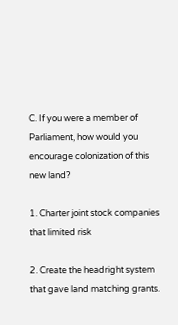C. If you were a member of Parliament, how would you encourage colonization of this new land?

1. Charter joint stock companies that limited risk

2. Create the headright system that gave land matching grants.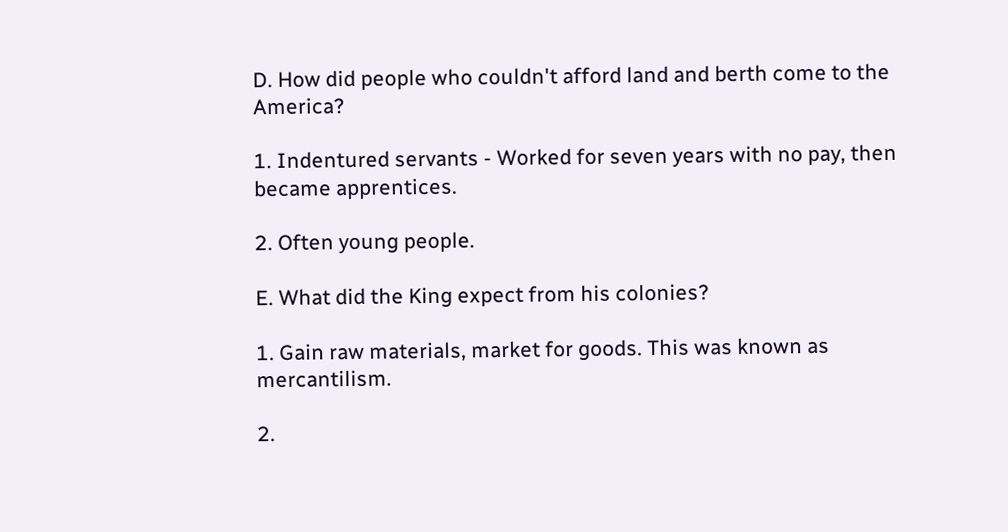D. How did people who couldn't afford land and berth come to the America?

1. Indentured servants - Worked for seven years with no pay, then became apprentices.

2. Often young people.

E. What did the King expect from his colonies?

1. Gain raw materials, market for goods. This was known as mercantilism.

2.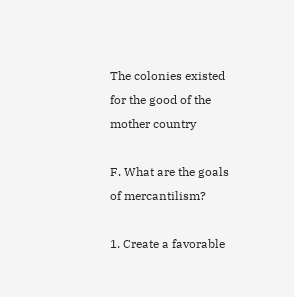The colonies existed for the good of the mother country

F. What are the goals of mercantilism?

1. Create a favorable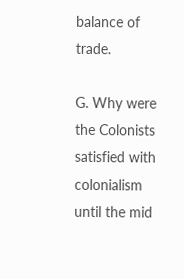balance of trade.

G. Why were the Colonists satisfied with colonialism until the mid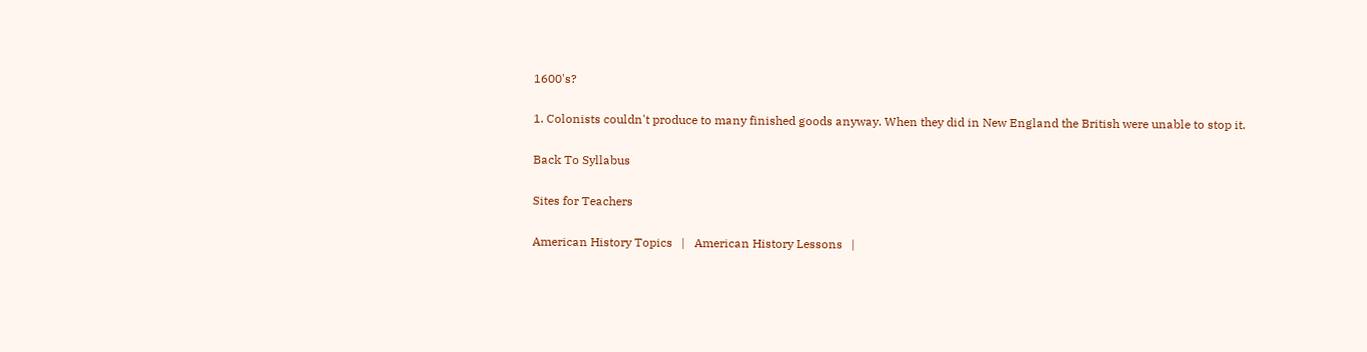1600's?

1. Colonists couldn't produce to many finished goods anyway. When they did in New England the British were unable to stop it.

Back To Syllabus

Sites for Teachers

American History Topics   |   American History Lessons   |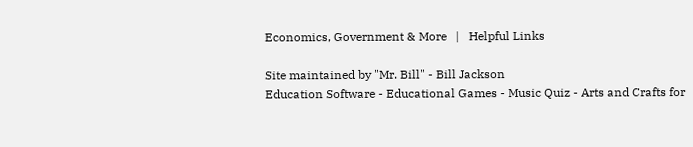Economics, Government & More   |   Helpful Links

Site maintained by "Mr. Bill" - Bill Jackson
Education Software - Educational Games - Music Quiz - Arts and Crafts for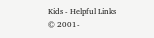Kids - Helpful Links
© 2001-